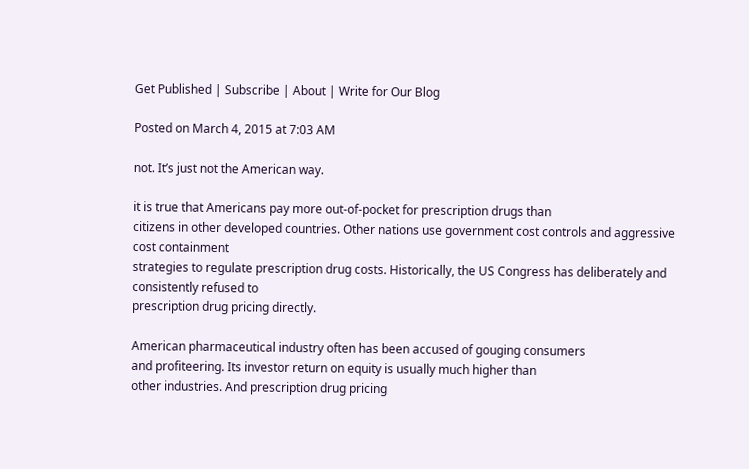Get Published | Subscribe | About | Write for Our Blog

Posted on March 4, 2015 at 7:03 AM

not. It’s just not the American way.

it is true that Americans pay more out-of-pocket for prescription drugs than
citizens in other developed countries. Other nations use government cost controls and aggressive cost containment
strategies to regulate prescription drug costs. Historically, the US Congress has deliberately and consistently refused to
prescription drug pricing directly.

American pharmaceutical industry often has been accused of gouging consumers
and profiteering. Its investor return on equity is usually much higher than
other industries. And prescription drug pricing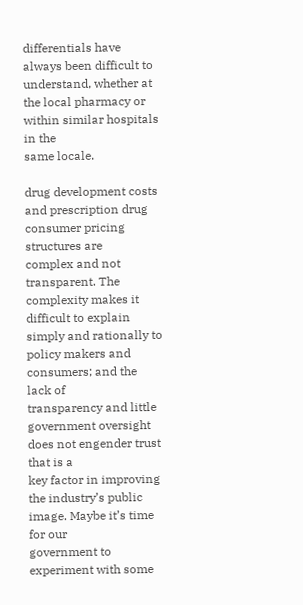differentials have always been difficult to
understand, whether at the local pharmacy or within similar hospitals in the
same locale.

drug development costs and prescription drug consumer pricing structures are
complex and not transparent. The complexity makes it difficult to explain
simply and rationally to policy makers and consumers; and the lack of
transparency and little government oversight does not engender trust that is a
key factor in improving the industry’s public image. Maybe it’s time for our
government to experiment with some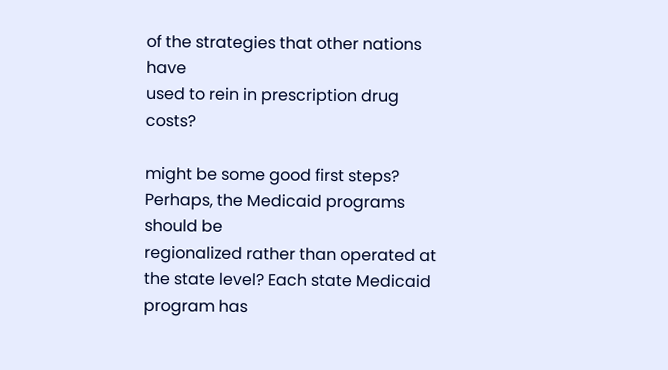of the strategies that other nations have
used to rein in prescription drug costs?

might be some good first steps? Perhaps, the Medicaid programs should be
regionalized rather than operated at the state level? Each state Medicaid
program has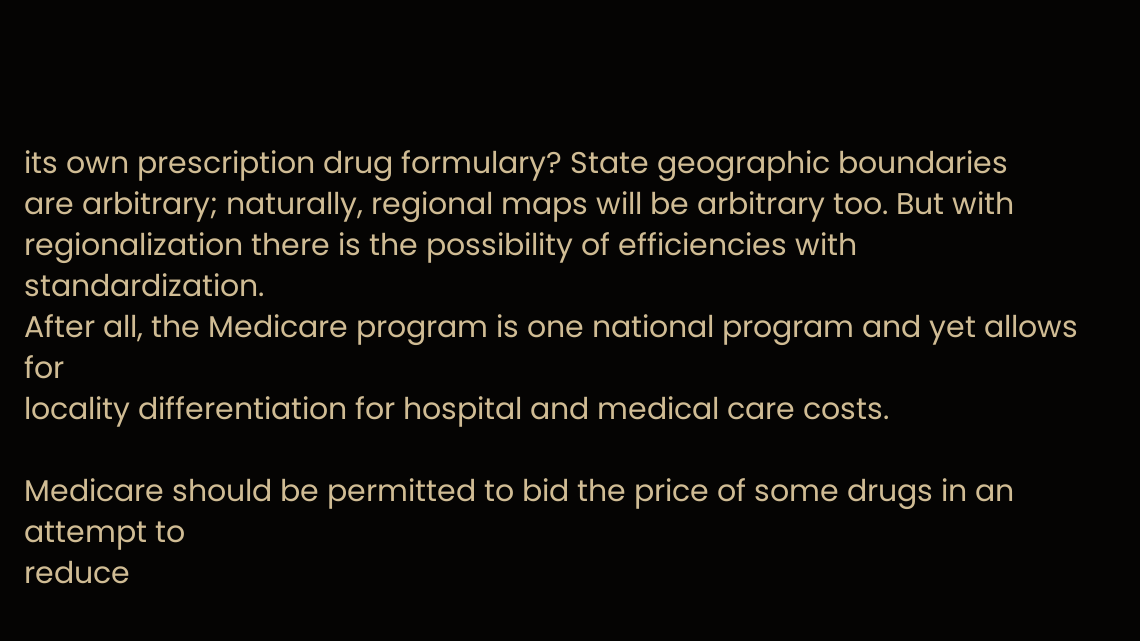its own prescription drug formulary? State geographic boundaries
are arbitrary; naturally, regional maps will be arbitrary too. But with
regionalization there is the possibility of efficiencies with standardization.
After all, the Medicare program is one national program and yet allows for
locality differentiation for hospital and medical care costs.

Medicare should be permitted to bid the price of some drugs in an attempt to
reduce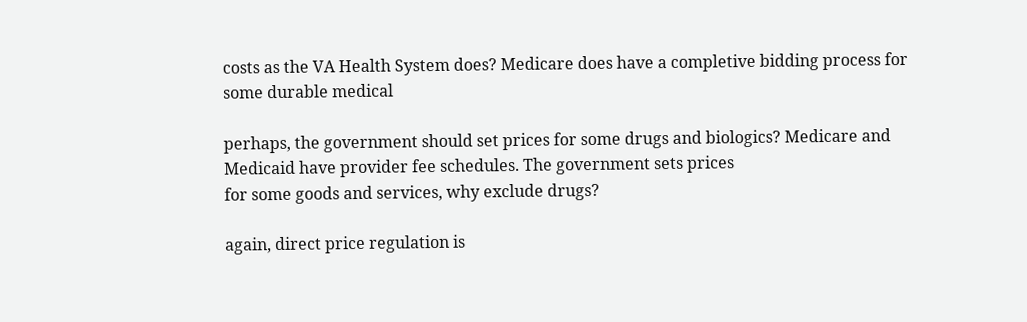costs as the VA Health System does? Medicare does have a completive bidding process for some durable medical

perhaps, the government should set prices for some drugs and biologics? Medicare and Medicaid have provider fee schedules. The government sets prices
for some goods and services, why exclude drugs?

again, direct price regulation is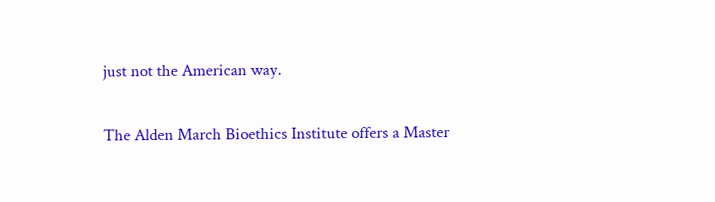just not the American way.

The Alden March Bioethics Institute offers a Master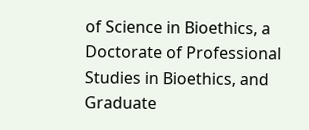of Science in Bioethics, a Doctorate of Professional Studies in Bioethics, and Graduate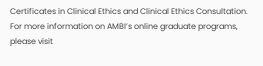Certificates in Clinical Ethics and Clinical Ethics Consultation. For more information on AMBI’s online graduate programs, please visit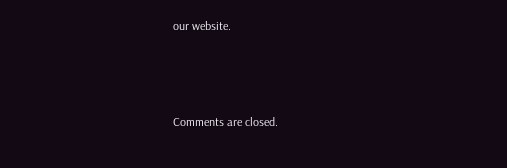our website.



Comments are closed.